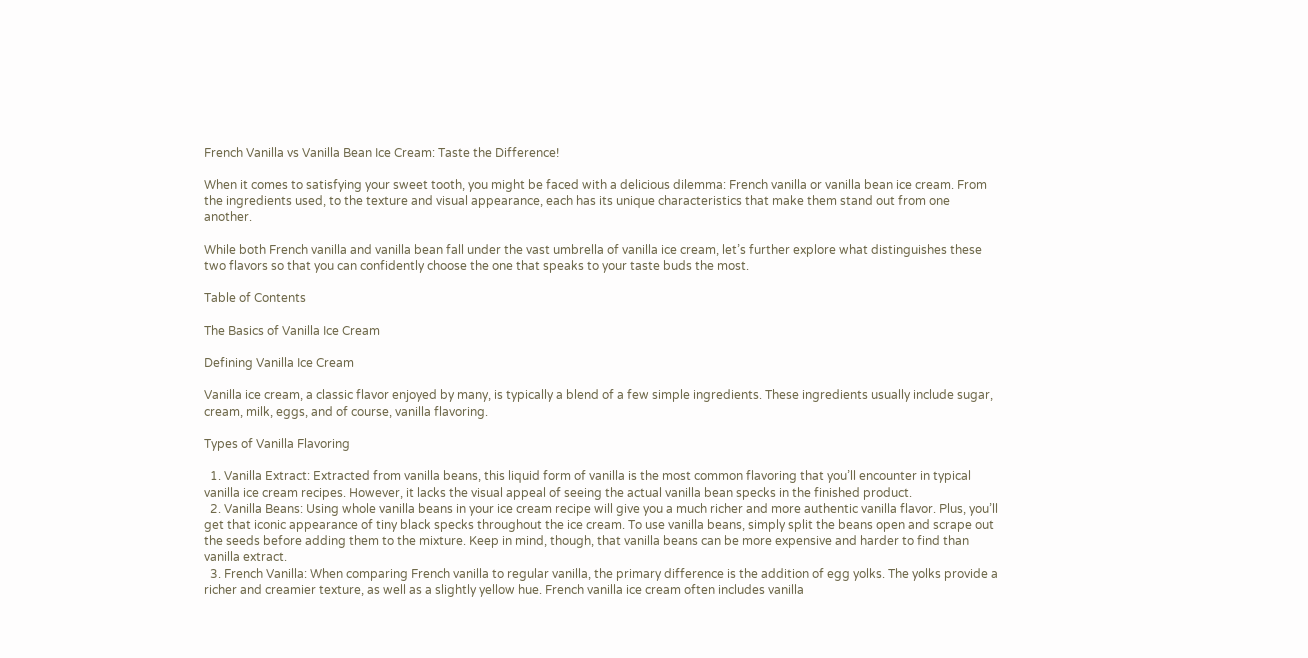French Vanilla vs Vanilla Bean Ice Cream: Taste the Difference!

When it comes to satisfying your sweet tooth, you might be faced with a delicious dilemma: French vanilla or vanilla bean ice cream. From the ingredients used, to the texture and visual appearance, each has its unique characteristics that make them stand out from one another.

While both French vanilla and vanilla bean fall under the vast umbrella of vanilla ice cream, let’s further explore what distinguishes these two flavors so that you can confidently choose the one that speaks to your taste buds the most.

Table of Contents

The Basics of Vanilla Ice Cream

Defining Vanilla Ice Cream

Vanilla ice cream, a classic flavor enjoyed by many, is typically a blend of a few simple ingredients. These ingredients usually include sugar, cream, milk, eggs, and of course, vanilla flavoring.

Types of Vanilla Flavoring

  1. Vanilla Extract: Extracted from vanilla beans, this liquid form of vanilla is the most common flavoring that you’ll encounter in typical vanilla ice cream recipes. However, it lacks the visual appeal of seeing the actual vanilla bean specks in the finished product.
  2. Vanilla Beans: Using whole vanilla beans in your ice cream recipe will give you a much richer and more authentic vanilla flavor. Plus, you’ll get that iconic appearance of tiny black specks throughout the ice cream. To use vanilla beans, simply split the beans open and scrape out the seeds before adding them to the mixture. Keep in mind, though, that vanilla beans can be more expensive and harder to find than vanilla extract.
  3. French Vanilla: When comparing French vanilla to regular vanilla, the primary difference is the addition of egg yolks. The yolks provide a richer and creamier texture, as well as a slightly yellow hue. French vanilla ice cream often includes vanilla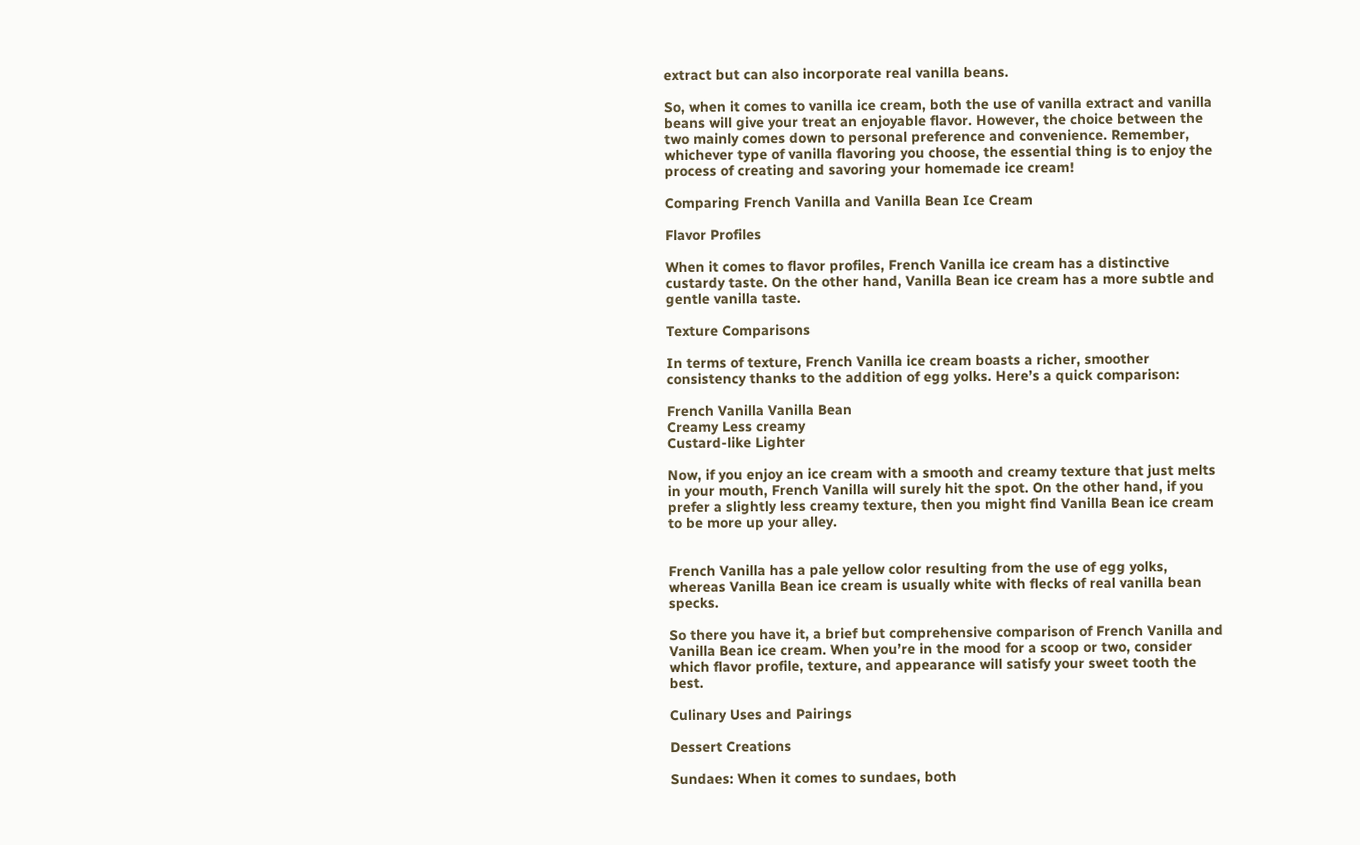extract but can also incorporate real vanilla beans.

So, when it comes to vanilla ice cream, both the use of vanilla extract and vanilla beans will give your treat an enjoyable flavor. However, the choice between the two mainly comes down to personal preference and convenience. Remember, whichever type of vanilla flavoring you choose, the essential thing is to enjoy the process of creating and savoring your homemade ice cream!

Comparing French Vanilla and Vanilla Bean Ice Cream

Flavor Profiles

When it comes to flavor profiles, French Vanilla ice cream has a distinctive custardy taste. On the other hand, Vanilla Bean ice cream has a more subtle and gentle vanilla taste.

Texture Comparisons

In terms of texture, French Vanilla ice cream boasts a richer, smoother consistency thanks to the addition of egg yolks. Here’s a quick comparison:

French Vanilla Vanilla Bean
Creamy Less creamy
Custard-like Lighter

Now, if you enjoy an ice cream with a smooth and creamy texture that just melts in your mouth, French Vanilla will surely hit the spot. On the other hand, if you prefer a slightly less creamy texture, then you might find Vanilla Bean ice cream to be more up your alley.


French Vanilla has a pale yellow color resulting from the use of egg yolks, whereas Vanilla Bean ice cream is usually white with flecks of real vanilla bean specks.

So there you have it, a brief but comprehensive comparison of French Vanilla and Vanilla Bean ice cream. When you’re in the mood for a scoop or two, consider which flavor profile, texture, and appearance will satisfy your sweet tooth the best.

Culinary Uses and Pairings

Dessert Creations

Sundaes: When it comes to sundaes, both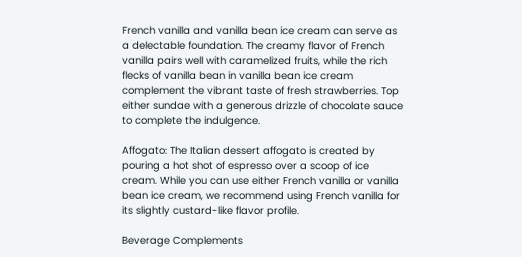French vanilla and vanilla bean ice cream can serve as a delectable foundation. The creamy flavor of French vanilla pairs well with caramelized fruits, while the rich flecks of vanilla bean in vanilla bean ice cream complement the vibrant taste of fresh strawberries. Top either sundae with a generous drizzle of chocolate sauce to complete the indulgence.

Affogato: The Italian dessert affogato is created by pouring a hot shot of espresso over a scoop of ice cream. While you can use either French vanilla or vanilla bean ice cream, we recommend using French vanilla for its slightly custard-like flavor profile.

Beverage Complements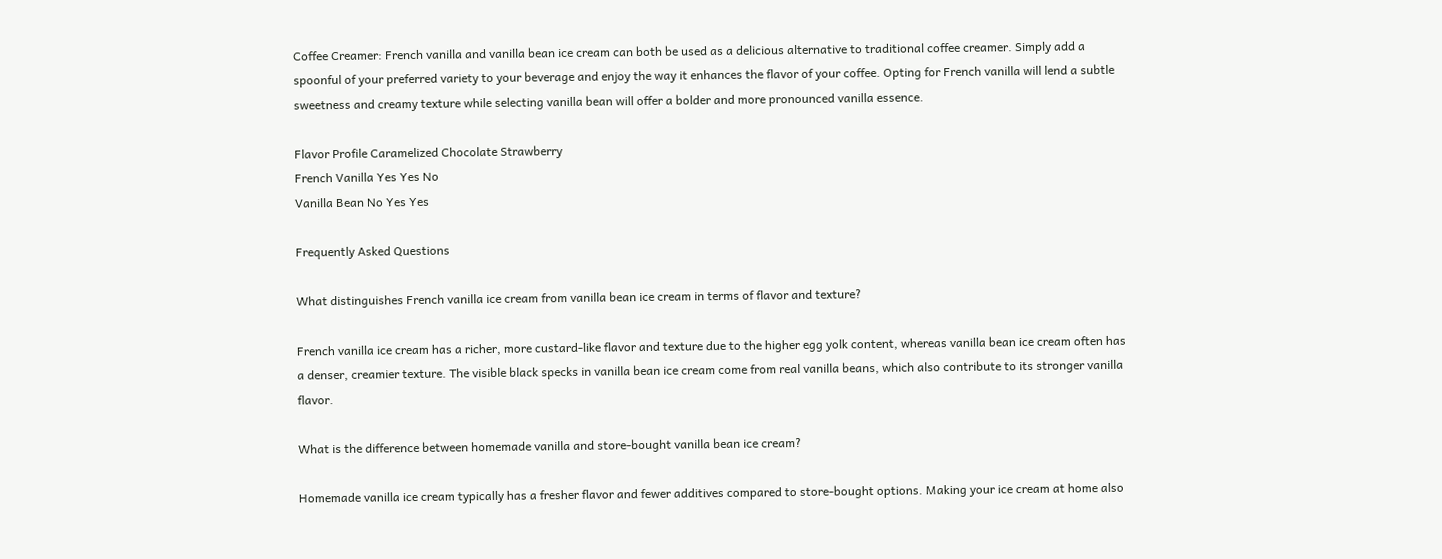Coffee Creamer: French vanilla and vanilla bean ice cream can both be used as a delicious alternative to traditional coffee creamer. Simply add a spoonful of your preferred variety to your beverage and enjoy the way it enhances the flavor of your coffee. Opting for French vanilla will lend a subtle sweetness and creamy texture while selecting vanilla bean will offer a bolder and more pronounced vanilla essence.

Flavor Profile Caramelized Chocolate Strawberry
French Vanilla Yes Yes No
Vanilla Bean No Yes Yes

Frequently Asked Questions

What distinguishes French vanilla ice cream from vanilla bean ice cream in terms of flavor and texture?

French vanilla ice cream has a richer, more custard-like flavor and texture due to the higher egg yolk content, whereas vanilla bean ice cream often has a denser, creamier texture. The visible black specks in vanilla bean ice cream come from real vanilla beans, which also contribute to its stronger vanilla flavor.

What is the difference between homemade vanilla and store-bought vanilla bean ice cream?

Homemade vanilla ice cream typically has a fresher flavor and fewer additives compared to store-bought options. Making your ice cream at home also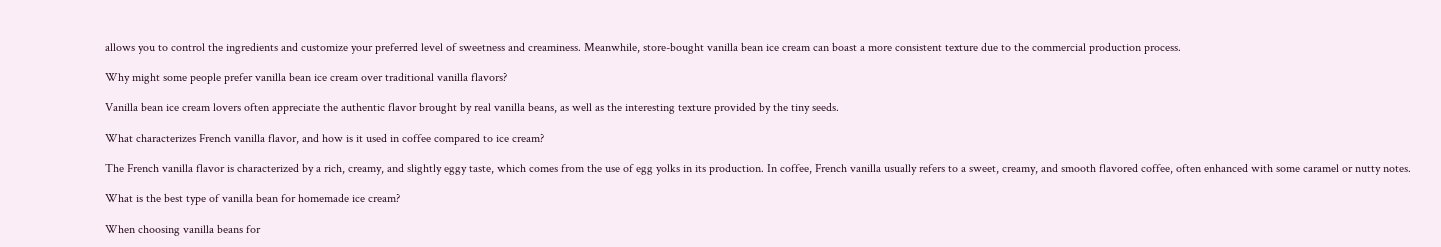allows you to control the ingredients and customize your preferred level of sweetness and creaminess. Meanwhile, store-bought vanilla bean ice cream can boast a more consistent texture due to the commercial production process.

Why might some people prefer vanilla bean ice cream over traditional vanilla flavors?

Vanilla bean ice cream lovers often appreciate the authentic flavor brought by real vanilla beans, as well as the interesting texture provided by the tiny seeds.

What characterizes French vanilla flavor, and how is it used in coffee compared to ice cream?

The French vanilla flavor is characterized by a rich, creamy, and slightly eggy taste, which comes from the use of egg yolks in its production. In coffee, French vanilla usually refers to a sweet, creamy, and smooth flavored coffee, often enhanced with some caramel or nutty notes.

What is the best type of vanilla bean for homemade ice cream?

When choosing vanilla beans for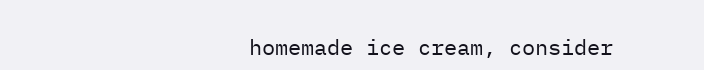homemade ice cream, consider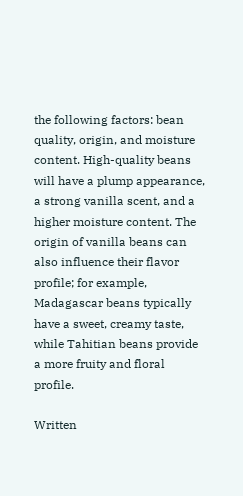the following factors: bean quality, origin, and moisture content. High-quality beans will have a plump appearance, a strong vanilla scent, and a higher moisture content. The origin of vanilla beans can also influence their flavor profile; for example, Madagascar beans typically have a sweet, creamy taste, while Tahitian beans provide a more fruity and floral profile.

Written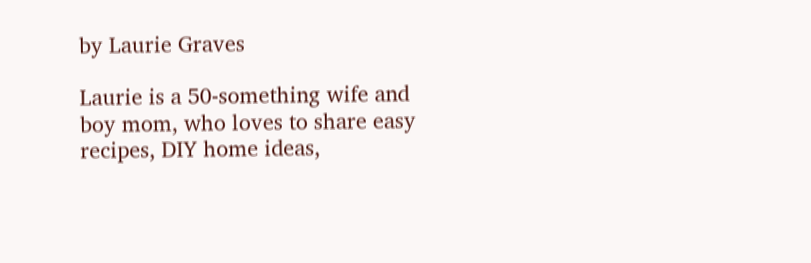by Laurie Graves

Laurie is a 50-something wife and boy mom, who loves to share easy recipes, DIY home ideas,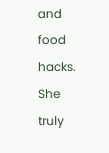and food hacks. She truly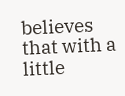believes that with a little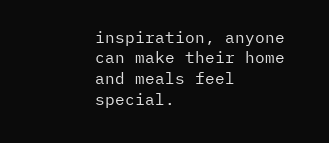inspiration, anyone can make their home and meals feel special.